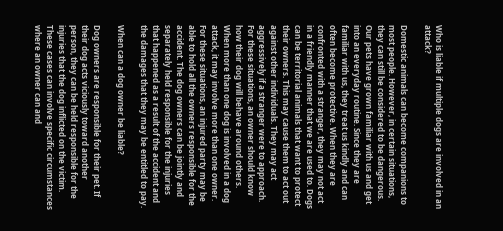Who is liable if multiple dogs are involved in an attack?

Domestic animals can become companions to most people. However, in certain situations, they can still be considered to be dangerous. Our pets have grown familiar with us and get into an everyday routine. Since they are familiar with us, they treat us kindly and can often become protective. When they are confronted with a stranger, they may not act in a friendly manner that we are used to. Dogs can be territorial animals that want to protect their owners. This may cause them to act out against other individuals. They may act aggressively if a stranger were to approach. For these situations, an owner should know how their dog will behave around others. When more than one dog is involved in a dog attack, it may involve more than one owner. For these situations, an injured party may be able to hold all the owners responsible for the accident. The dog owners can be jointly and separately held responsible for the injuries that happened as a result of the accident and the damages that they may be entitled to pay.

When can a dog owner be liable?

Dog owners are responsible for their pet. If their dog acts viciously toward another person, they can be held responsible for the injuries that the dog inflicted on the victim. These cases can involve specific circumstances where an owner can and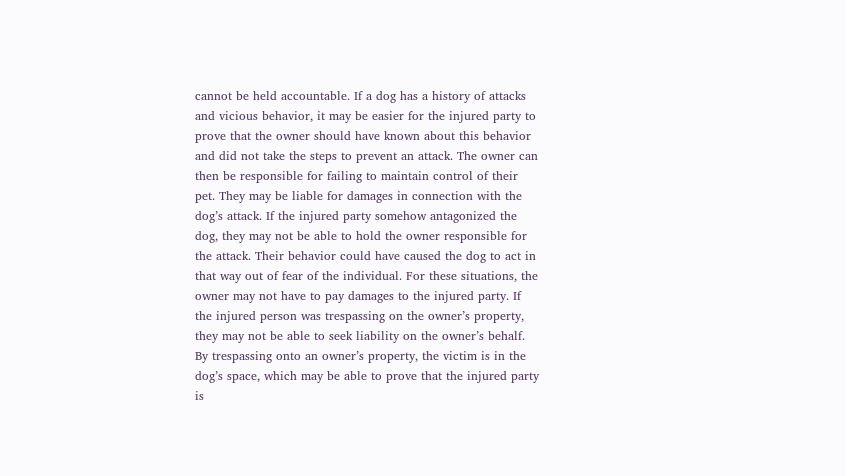cannot be held accountable. If a dog has a history of attacks and vicious behavior, it may be easier for the injured party to prove that the owner should have known about this behavior and did not take the steps to prevent an attack. The owner can then be responsible for failing to maintain control of their pet. They may be liable for damages in connection with the dog’s attack. If the injured party somehow antagonized the dog, they may not be able to hold the owner responsible for the attack. Their behavior could have caused the dog to act in that way out of fear of the individual. For these situations, the owner may not have to pay damages to the injured party. If the injured person was trespassing on the owner’s property, they may not be able to seek liability on the owner’s behalf. By trespassing onto an owner’s property, the victim is in the dog’s space, which may be able to prove that the injured party is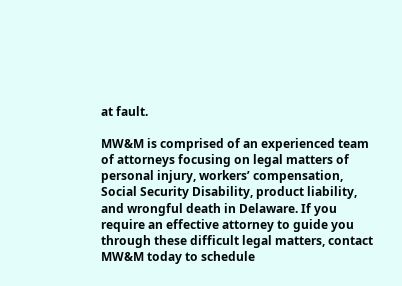at fault.

MW&M is comprised of an experienced team of attorneys focusing on legal matters of personal injury, workers’ compensation, Social Security Disability, product liability, and wrongful death in Delaware. If you require an effective attorney to guide you through these difficult legal matters, contact MW&M today to schedule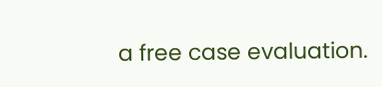a free case evaluation.